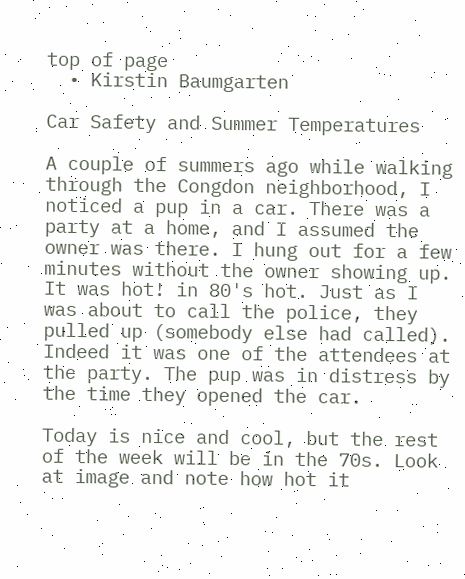top of page
  • Kirstin Baumgarten

Car Safety and Summer Temperatures

A couple of summers ago while walking through the Congdon neighborhood, I noticed a pup in a car. There was a party at a home, and I assumed the owner was there. I hung out for a few minutes without the owner showing up. It was hot! in 80's hot. Just as I was about to call the police, they pulled up (somebody else had called). Indeed it was one of the attendees at the party. The pup was in distress by the time they opened the car.

Today is nice and cool, but the rest of the week will be in the 70s. Look at image and note how hot it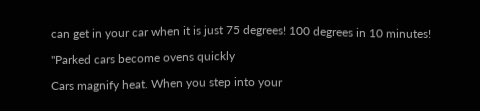can get in your car when it is just 75 degrees! 100 degrees in 10 minutes!

"Parked cars become ovens quickly

Cars magnify heat. When you step into your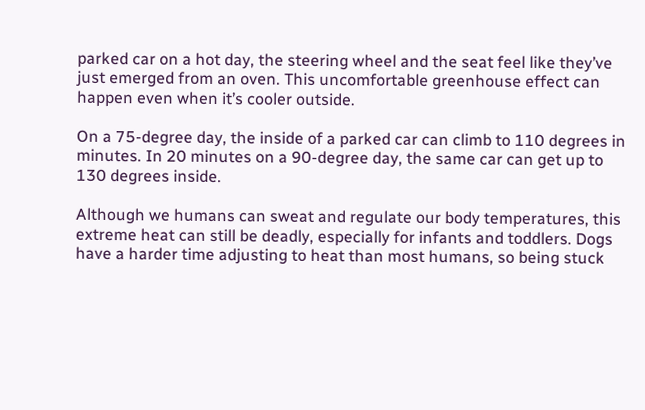parked car on a hot day, the steering wheel and the seat feel like they’ve just emerged from an oven. This uncomfortable greenhouse effect can happen even when it’s cooler outside.

On a 75-degree day, the inside of a parked car can climb to 110 degrees in minutes. In 20 minutes on a 90-degree day, the same car can get up to 130 degrees inside.

Although we humans can sweat and regulate our body temperatures, this extreme heat can still be deadly, especially for infants and toddlers. Dogs have a harder time adjusting to heat than most humans, so being stuck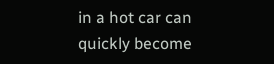in a hot car can quickly become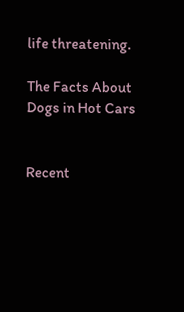life threatening.

The Facts About Dogs in Hot Cars


Recent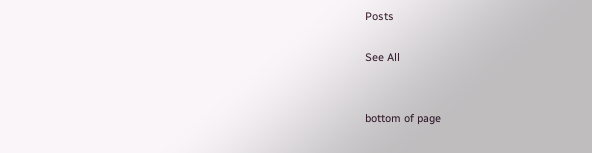Posts

See All


bottom of page